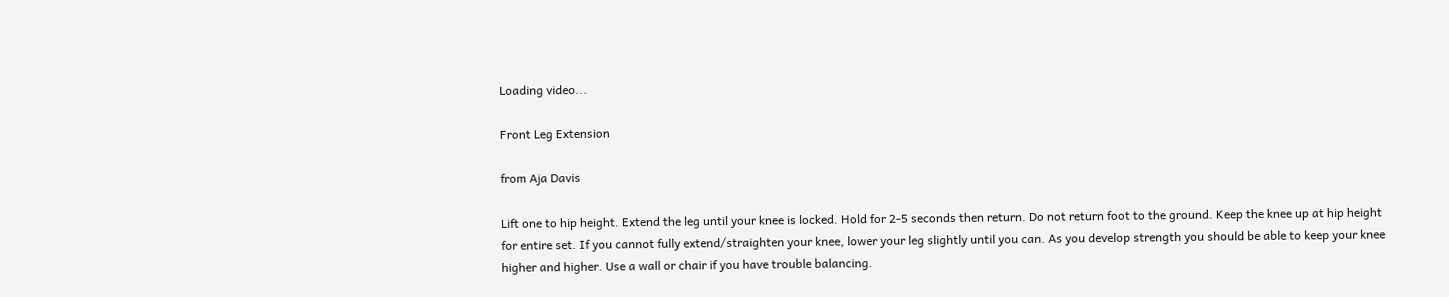Loading video...

Front Leg Extension

from Aja Davis

Lift one to hip height. Extend the leg until your knee is locked. Hold for 2-5 seconds then return. Do not return foot to the ground. Keep the knee up at hip height for entire set. If you cannot fully extend/straighten your knee, lower your leg slightly until you can. As you develop strength you should be able to keep your knee higher and higher. Use a wall or chair if you have trouble balancing.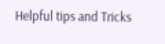Helpful tips and Tricks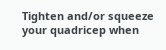Tighten and/or squeeze your quadricep when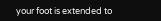your foot is extended to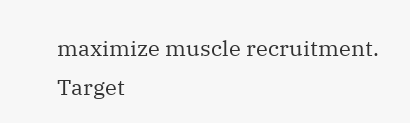maximize muscle recruitment.
Target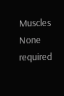Muscles
None required